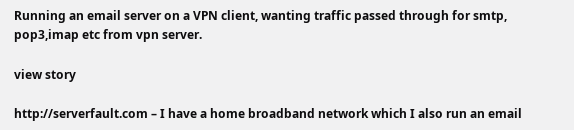Running an email server on a VPN client, wanting traffic passed through for smtp, pop3,imap etc from vpn server.

view story

http://serverfault.com – I have a home broadband network which I also run an email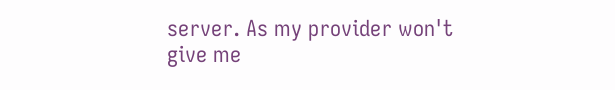server. As my provider won't give me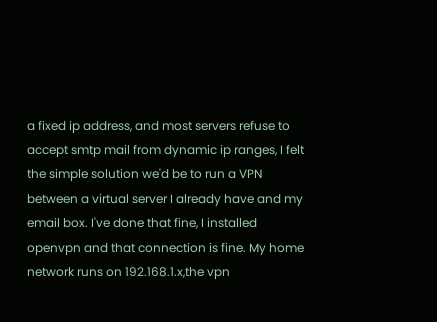a fixed ip address, and most servers refuse to accept smtp mail from dynamic ip ranges, I felt the simple solution we'd be to run a VPN between a virtual server I already have and my email box. I've done that fine, I installed openvpn and that connection is fine. My home network runs on 192.168.1.x,the vpn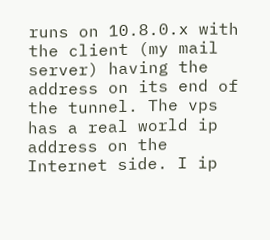runs on 10.8.0.x with the client (my mail server) having the address on its end of the tunnel. The vps has a real world ip address on the Internet side. I ip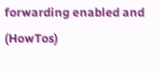forwarding enabled and (HowTos)